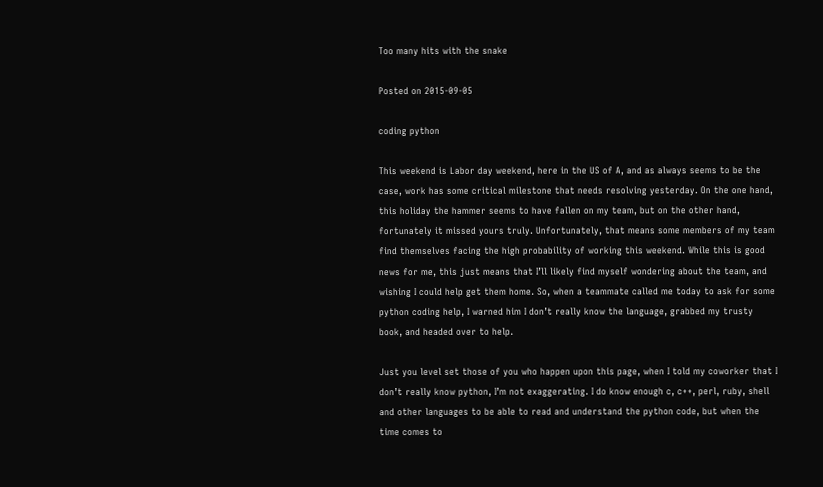Too many hits with the snake

Posted on 2015-09-05

coding python

This weekend is Labor day weekend, here in the US of A, and as always seems to be the case, work has some critical milestone that needs resolving yesterday. On the one hand, this holiday the hammer seems to have fallen on my team, but on the other hand, fortunately it missed yours truly. Unfortunately, that means some members of my team find themselves facing the high probability of working this weekend. While this is good news for me, this just means that I’ll likely find myself wondering about the team, and wishing I could help get them home. So, when a teammate called me today to ask for some python coding help, I warned him I don’t really know the language, grabbed my trusty book, and headed over to help.

Just you level set those of you who happen upon this page, when I told my coworker that I don’t really know python, I’m not exaggerating. I do know enough c, c++, perl, ruby, shell and other languages to be able to read and understand the python code, but when the time comes to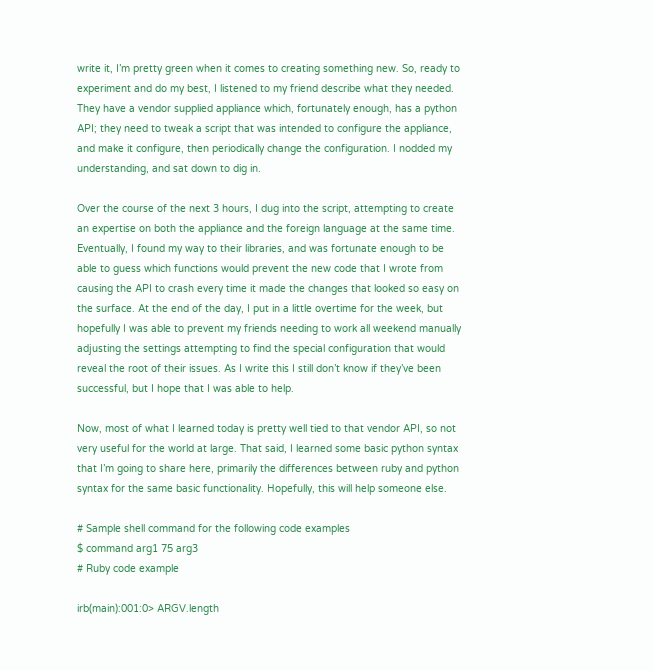write it, I’m pretty green when it comes to creating something new. So, ready to experiment and do my best, I listened to my friend describe what they needed. They have a vendor supplied appliance which, fortunately enough, has a python API; they need to tweak a script that was intended to configure the appliance, and make it configure, then periodically change the configuration. I nodded my understanding, and sat down to dig in.

Over the course of the next 3 hours, I dug into the script, attempting to create an expertise on both the appliance and the foreign language at the same time. Eventually, I found my way to their libraries, and was fortunate enough to be able to guess which functions would prevent the new code that I wrote from causing the API to crash every time it made the changes that looked so easy on the surface. At the end of the day, I put in a little overtime for the week, but hopefully I was able to prevent my friends needing to work all weekend manually adjusting the settings attempting to find the special configuration that would reveal the root of their issues. As I write this I still don’t know if they’ve been successful, but I hope that I was able to help.

Now, most of what I learned today is pretty well tied to that vendor API, so not very useful for the world at large. That said, I learned some basic python syntax that I’m going to share here, primarily the differences between ruby and python syntax for the same basic functionality. Hopefully, this will help someone else.

# Sample shell command for the following code examples
$ command arg1 75 arg3
# Ruby code example

irb(main):001:0> ARGV.length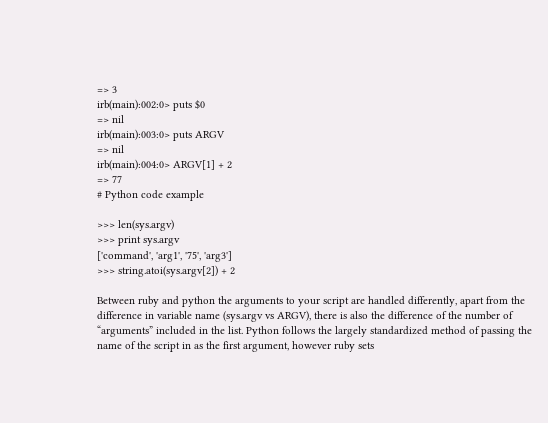=> 3
irb(main):002:0> puts $0
=> nil
irb(main):003:0> puts ARGV
=> nil
irb(main):004:0> ARGV[1] + 2
=> 77
# Python code example

>>> len(sys.argv)
>>> print sys.argv
['command', 'arg1', '75', 'arg3']
>>> string.atoi(sys.argv[2]) + 2

Between ruby and python the arguments to your script are handled differently, apart from the difference in variable name (sys.argv vs ARGV), there is also the difference of the number of “arguments” included in the list. Python follows the largely standardized method of passing the name of the script in as the first argument, however ruby sets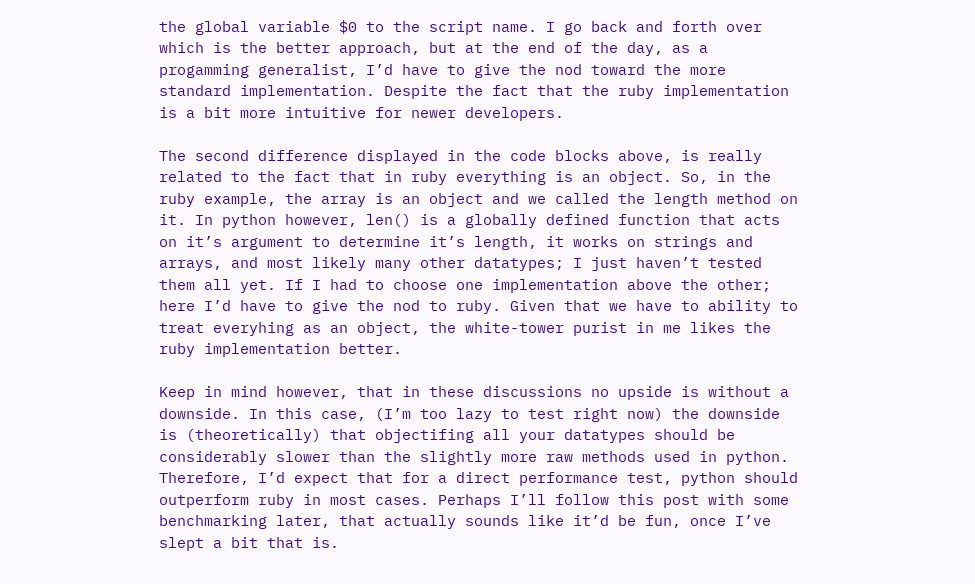the global variable $0 to the script name. I go back and forth over which is the better approach, but at the end of the day, as a progamming generalist, I’d have to give the nod toward the more standard implementation. Despite the fact that the ruby implementation is a bit more intuitive for newer developers.

The second difference displayed in the code blocks above, is really related to the fact that in ruby everything is an object. So, in the ruby example, the array is an object and we called the length method on it. In python however, len() is a globally defined function that acts on it’s argument to determine it’s length, it works on strings and arrays, and most likely many other datatypes; I just haven’t tested them all yet. If I had to choose one implementation above the other; here I’d have to give the nod to ruby. Given that we have to ability to treat everyhing as an object, the white-tower purist in me likes the ruby implementation better.

Keep in mind however, that in these discussions no upside is without a downside. In this case, (I’m too lazy to test right now) the downside is (theoretically) that objectifing all your datatypes should be considerably slower than the slightly more raw methods used in python. Therefore, I’d expect that for a direct performance test, python should outperform ruby in most cases. Perhaps I’ll follow this post with some benchmarking later, that actually sounds like it’d be fun, once I’ve slept a bit that is.